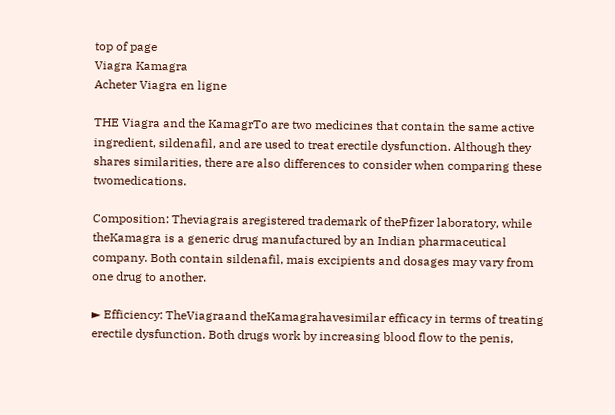top of page
Viagra Kamagra
Acheter Viagra en ligne

THE Viagra and the KamagrTo are two medicines that contain the same active ingredient, sildenafil, and are used to treat erectile dysfunction. Although they shares similarities, there are also differences to consider when comparing these twomedications.

Composition: Theviagrais aregistered trademark of thePfizer laboratory, while theKamagra is a generic drug manufactured by an Indian pharmaceutical company. Both contain sildenafil, mais excipients and dosages may vary from one drug to another.

► Efficiency: TheViagraand theKamagrahavesimilar efficacy in terms of treating erectile dysfunction. Both drugs work by increasing blood flow to the penis,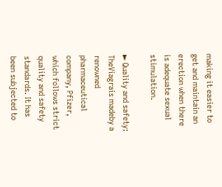making it easier to get and maintain an erection when there is adequate sexual stimulation.

► Quality and safety: TheViagrais madeby a renowned pharmaceutical company, Pfizer, which follows strict quality and safety standards. It has been subjected to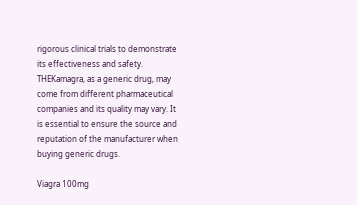rigorous clinical trials to demonstrate its effectiveness and safety. THEKamagra, as a generic drug, may come from different pharmaceutical companies and its quality may vary. It is essential to ensure the source and reputation of the manufacturer when buying generic drugs.

Viagra 100mg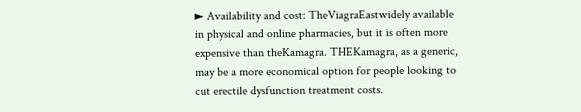► Availability and cost: TheViagraEastwidely available in physical and online pharmacies, but it is often more expensive than theKamagra. THEKamagra, as a generic, may be a more economical option for people looking to cut erectile dysfunction treatment costs.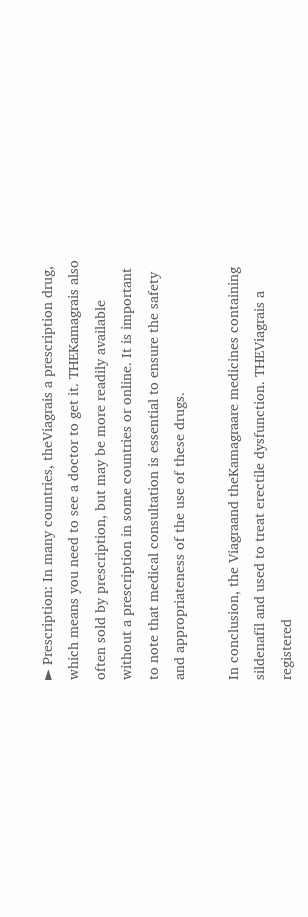► Prescription: In many countries, theViagrais a prescription drug, which means you need to see a doctor to get it. THEKamagrais also often sold by prescription, but may be more readily available without a prescription in some countries or online. It is important to note that medical consultation is essential to ensure the safety and appropriateness of the use of these drugs.

In conclusion, the Viagraand theKamagraare medicines containing sildenafil and used to treat erectile dysfunction. THEViagrais a registered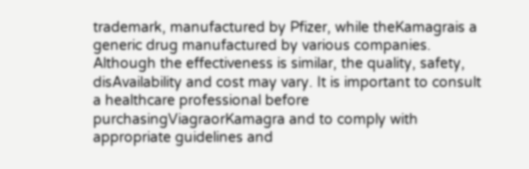trademark, manufactured by Pfizer, while theKamagrais a generic drug manufactured by various companies. Although the effectiveness is similar, the quality, safety, disAvailability and cost may vary. It is important to consult a healthcare professional before purchasingViagraorKamagra and to comply with appropriate guidelines and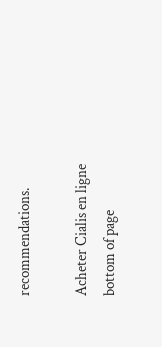recommendations.

Acheter Cialis en ligne
bottom of page